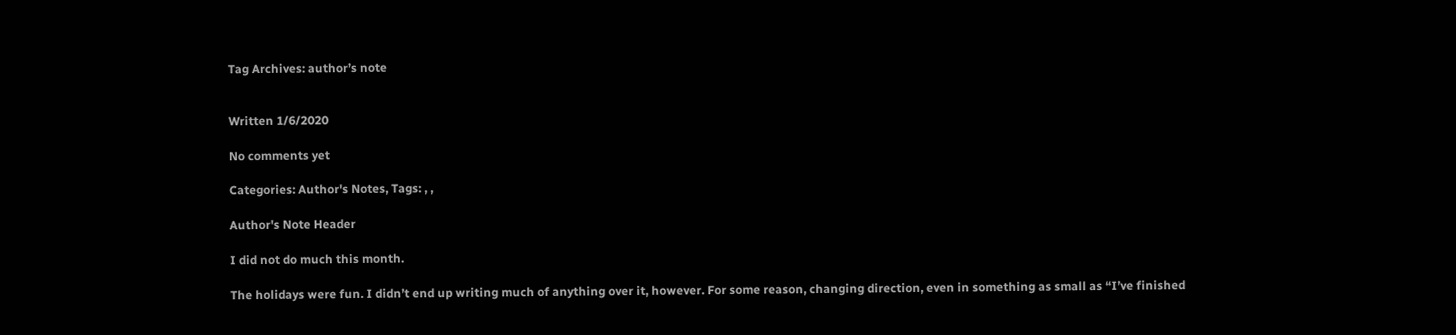Tag Archives: author’s note


Written 1/6/2020

No comments yet

Categories: Author's Notes, Tags: , ,

Author's Note Header

I did not do much this month.

The holidays were fun. I didn’t end up writing much of anything over it, however. For some reason, changing direction, even in something as small as “I’ve finished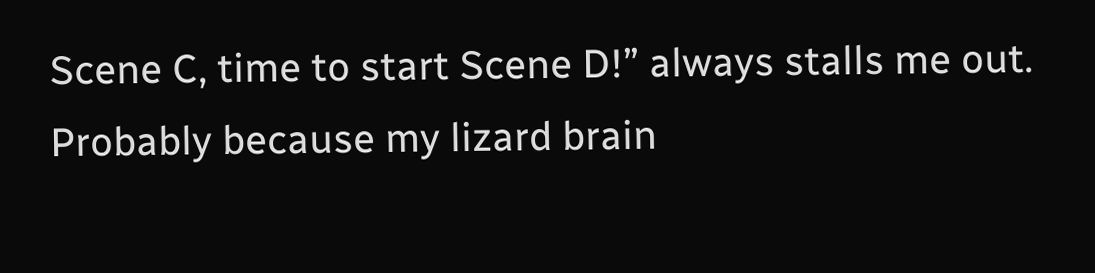Scene C, time to start Scene D!” always stalls me out. Probably because my lizard brain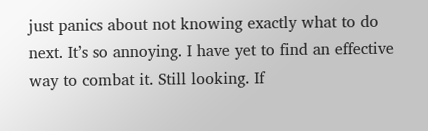just panics about not knowing exactly what to do next. It’s so annoying. I have yet to find an effective way to combat it. Still looking. If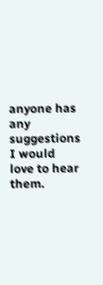anyone has any suggestions I would love to hear them.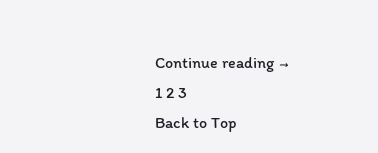Continue reading →
1 2 3
Back to Top